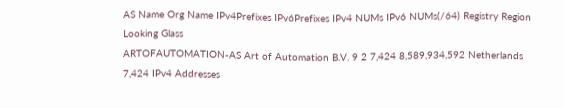AS Name Org Name IPv4Prefixes IPv6Prefixes IPv4 NUMs IPv6 NUMs(/64) Registry Region Looking Glass
ARTOFAUTOMATION-AS Art of Automation B.V. 9 2 7,424 8,589,934,592 Netherlands
7,424 IPv4 Addresses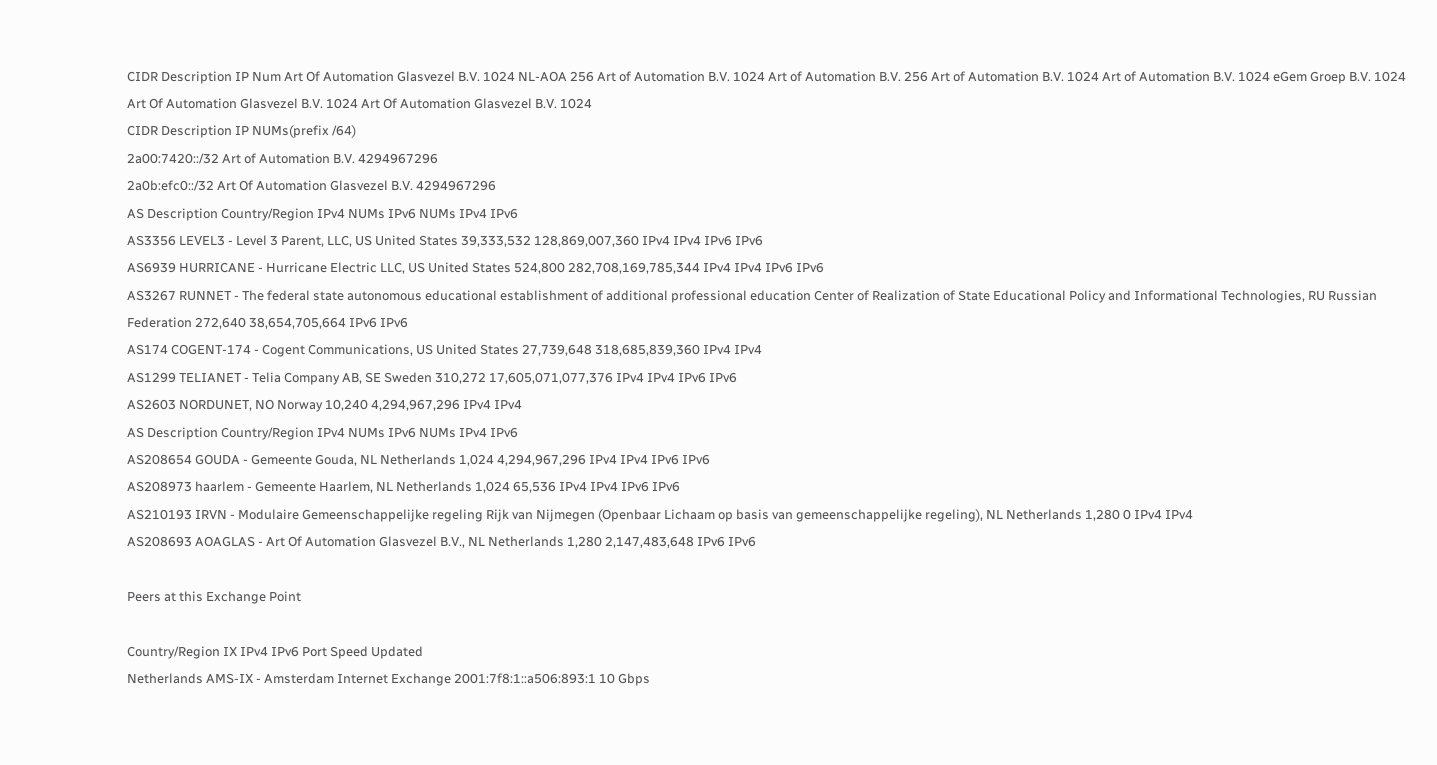CIDR Description IP Num Art Of Automation Glasvezel B.V. 1024 NL-AOA 256 Art of Automation B.V. 1024 Art of Automation B.V. 256 Art of Automation B.V. 1024 Art of Automation B.V. 1024 eGem Groep B.V. 1024 Art Of Automation Glasvezel B.V. 1024 Art Of Automation Glasvezel B.V. 1024
CIDR Description IP NUMs(prefix /64)
2a00:7420::/32 Art of Automation B.V. 4294967296
2a0b:efc0::/32 Art Of Automation Glasvezel B.V. 4294967296
AS Description Country/Region IPv4 NUMs IPv6 NUMs IPv4 IPv6
AS3356 LEVEL3 - Level 3 Parent, LLC, US United States 39,333,532 128,869,007,360 IPv4 IPv4 IPv6 IPv6
AS6939 HURRICANE - Hurricane Electric LLC, US United States 524,800 282,708,169,785,344 IPv4 IPv4 IPv6 IPv6
AS3267 RUNNET - The federal state autonomous educational establishment of additional professional education Center of Realization of State Educational Policy and Informational Technologies, RU Russian Federation 272,640 38,654,705,664 IPv6 IPv6
AS174 COGENT-174 - Cogent Communications, US United States 27,739,648 318,685,839,360 IPv4 IPv4
AS1299 TELIANET - Telia Company AB, SE Sweden 310,272 17,605,071,077,376 IPv4 IPv4 IPv6 IPv6
AS2603 NORDUNET, NO Norway 10,240 4,294,967,296 IPv4 IPv4
AS Description Country/Region IPv4 NUMs IPv6 NUMs IPv4 IPv6
AS208654 GOUDA - Gemeente Gouda, NL Netherlands 1,024 4,294,967,296 IPv4 IPv4 IPv6 IPv6
AS208973 haarlem - Gemeente Haarlem, NL Netherlands 1,024 65,536 IPv4 IPv4 IPv6 IPv6
AS210193 IRVN - Modulaire Gemeenschappelijke regeling Rijk van Nijmegen (Openbaar Lichaam op basis van gemeenschappelijke regeling), NL Netherlands 1,280 0 IPv4 IPv4
AS208693 AOAGLAS - Art Of Automation Glasvezel B.V., NL Netherlands 1,280 2,147,483,648 IPv6 IPv6

Peers at this Exchange Point

Country/Region IX IPv4 IPv6 Port Speed Updated
Netherlands AMS-IX - Amsterdam Internet Exchange 2001:7f8:1::a506:893:1 10 Gbps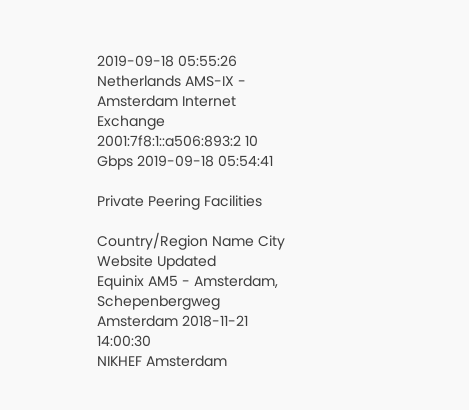2019-09-18 05:55:26
Netherlands AMS-IX - Amsterdam Internet Exchange 2001:7f8:1::a506:893:2 10 Gbps 2019-09-18 05:54:41

Private Peering Facilities

Country/Region Name City Website Updated
Equinix AM5 - Amsterdam, Schepenbergweg Amsterdam 2018-11-21 14:00:30
NIKHEF Amsterdam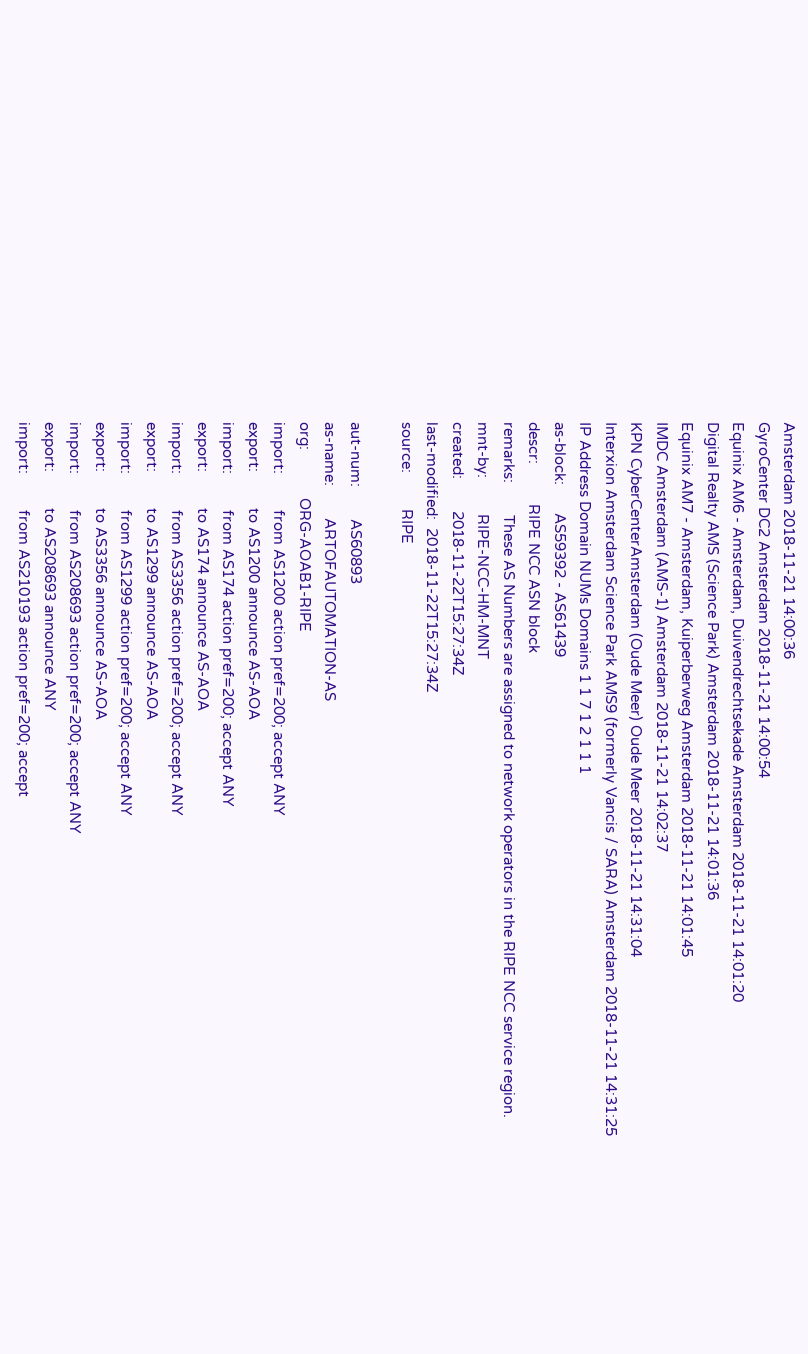Amsterdam 2018-11-21 14:00:36
GyroCenter DC2 Amsterdam 2018-11-21 14:00:54
Equinix AM6 - Amsterdam, Duivendrechtsekade Amsterdam 2018-11-21 14:01:20
Digital Realty AMS (Science Park) Amsterdam 2018-11-21 14:01:36
Equinix AM7 - Amsterdam, Kuiperberweg Amsterdam 2018-11-21 14:01:45
IMDC Amsterdam (AMS-1) Amsterdam 2018-11-21 14:02:37
KPN CyberCenterAmsterdam (Oude Meer) Oude Meer 2018-11-21 14:31:04
Interxion Amsterdam Science Park AMS9 (formerly Vancis / SARA) Amsterdam 2018-11-21 14:31:25
IP Address Domain NUMs Domains 1 1 7 1 2 1 1 1
as-block:       AS59392 - AS61439
descr:          RIPE NCC ASN block
remarks:        These AS Numbers are assigned to network operators in the RIPE NCC service region.
mnt-by:         RIPE-NCC-HM-MNT
created:        2018-11-22T15:27:34Z
last-modified:  2018-11-22T15:27:34Z
source:         RIPE

aut-num:        AS60893
as-name:        ARTOFAUTOMATION-AS
org:            ORG-AOAB1-RIPE
import:         from AS1200 action pref=200; accept ANY
export:         to AS1200 announce AS-AOA
import:         from AS174 action pref=200; accept ANY
export:         to AS174 announce AS-AOA
import:         from AS3356 action pref=200; accept ANY
export:         to AS1299 announce AS-AOA
import:         from AS1299 action pref=200; accept ANY
export:         to AS3356 announce AS-AOA
import:         from AS208693 action pref=200; accept ANY
export:         to AS208693 announce ANY
import:         from AS210193 action pref=200; accept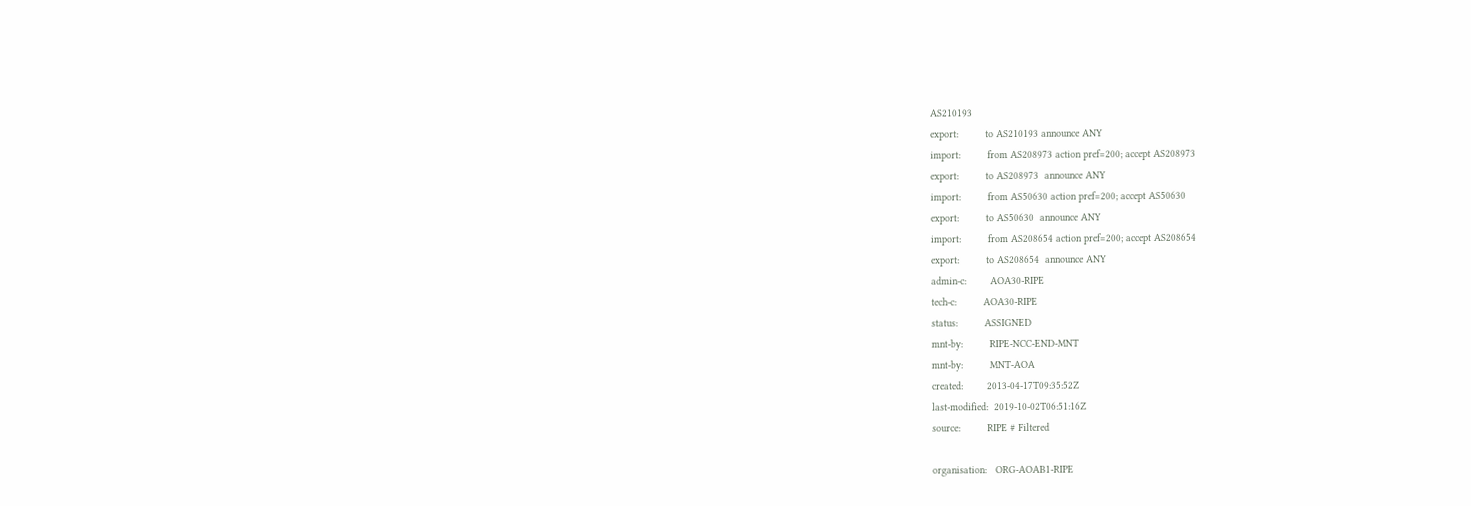AS210193
export:         to AS210193 announce ANY
import:         from AS208973 action pref=200; accept AS208973
export:         to AS208973  announce ANY
import:         from AS50630 action pref=200; accept AS50630
export:         to AS50630  announce ANY
import:         from AS208654 action pref=200; accept AS208654
export:         to AS208654  announce ANY
admin-c:        AOA30-RIPE
tech-c:         AOA30-RIPE
status:         ASSIGNED
mnt-by:         RIPE-NCC-END-MNT
mnt-by:         MNT-AOA
created:        2013-04-17T09:35:52Z
last-modified:  2019-10-02T06:51:16Z
source:         RIPE # Filtered

organisation:   ORG-AOAB1-RIPE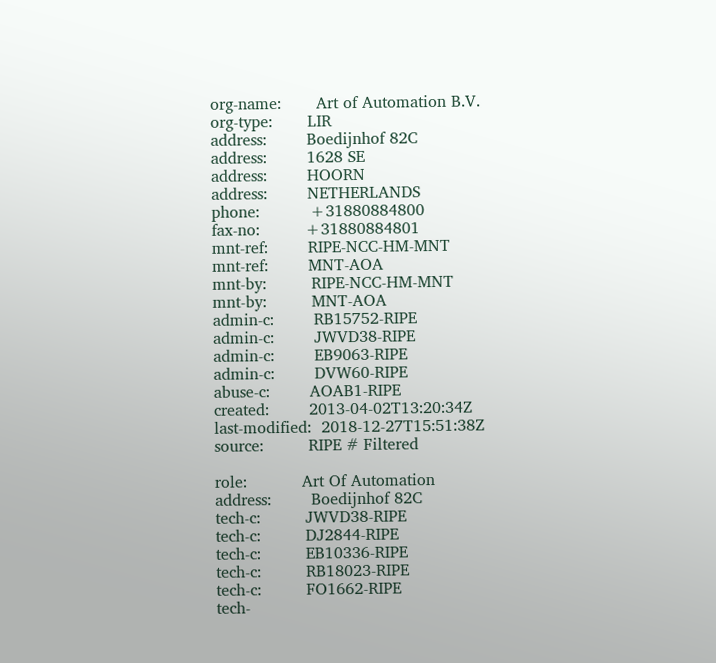org-name:       Art of Automation B.V.
org-type:       LIR
address:        Boedijnhof 82C
address:        1628 SE
address:        HOORN
address:        NETHERLANDS
phone:          +31880884800
fax-no:         +31880884801
mnt-ref:        RIPE-NCC-HM-MNT
mnt-ref:        MNT-AOA
mnt-by:         RIPE-NCC-HM-MNT
mnt-by:         MNT-AOA
admin-c:        RB15752-RIPE
admin-c:        JWVD38-RIPE
admin-c:        EB9063-RIPE
admin-c:        DVW60-RIPE
abuse-c:        AOAB1-RIPE
created:        2013-04-02T13:20:34Z
last-modified:  2018-12-27T15:51:38Z
source:         RIPE # Filtered

role:           Art Of Automation
address:        Boedijnhof 82C
tech-c:         JWVD38-RIPE
tech-c:         DJ2844-RIPE
tech-c:         EB10336-RIPE
tech-c:         RB18023-RIPE
tech-c:         FO1662-RIPE
tech-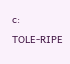c:         TOLE-RIPE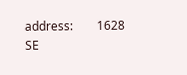address:        1628 SE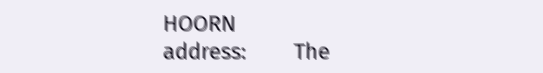HOORN
address:        The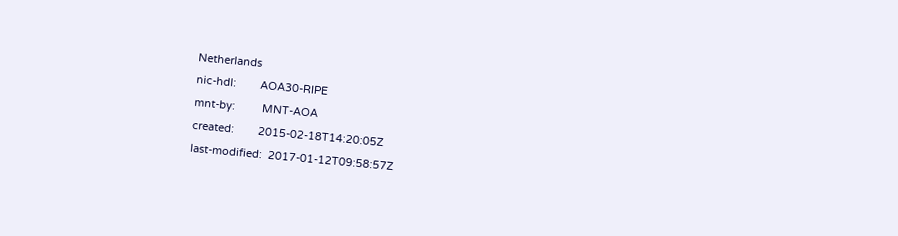Netherlands
nic-hdl:        AOA30-RIPE
mnt-by:         MNT-AOA
created:        2015-02-18T14:20:05Z
last-modified:  2017-01-12T09:58:57Z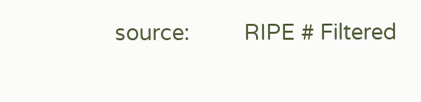source:         RIPE # Filtered